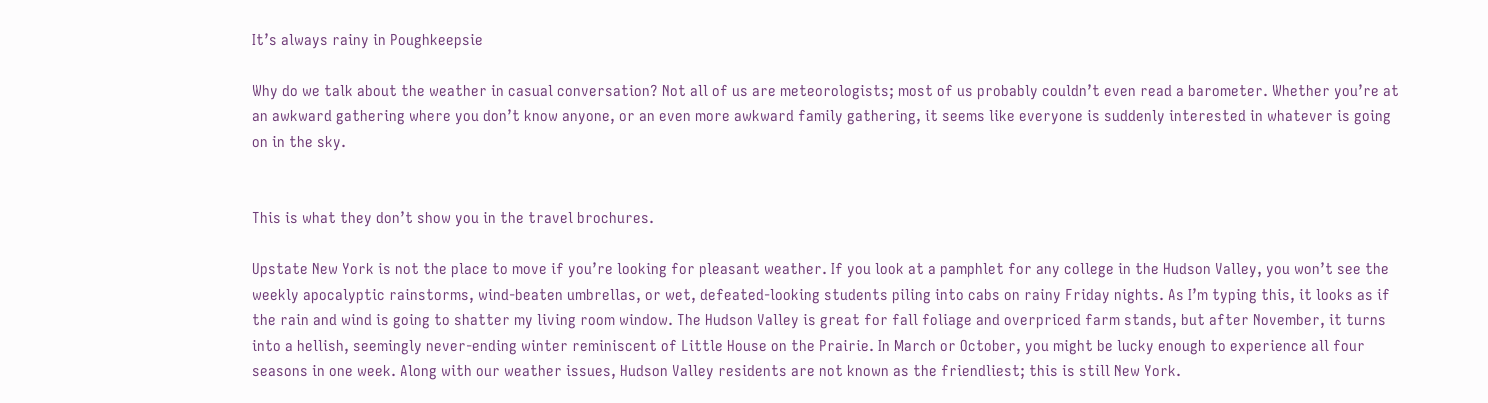It’s always rainy in Poughkeepsie

Why do we talk about the weather in casual conversation? Not all of us are meteorologists; most of us probably couldn’t even read a barometer. Whether you’re at an awkward gathering where you don’t know anyone, or an even more awkward family gathering, it seems like everyone is suddenly interested in whatever is going on in the sky.


This is what they don’t show you in the travel brochures.

Upstate New York is not the place to move if you’re looking for pleasant weather. If you look at a pamphlet for any college in the Hudson Valley, you won’t see the weekly apocalyptic rainstorms, wind-beaten umbrellas, or wet, defeated-looking students piling into cabs on rainy Friday nights. As I’m typing this, it looks as if the rain and wind is going to shatter my living room window. The Hudson Valley is great for fall foliage and overpriced farm stands, but after November, it turns into a hellish, seemingly never-ending winter reminiscent of Little House on the Prairie. In March or October, you might be lucky enough to experience all four seasons in one week. Along with our weather issues, Hudson Valley residents are not known as the friendliest; this is still New York.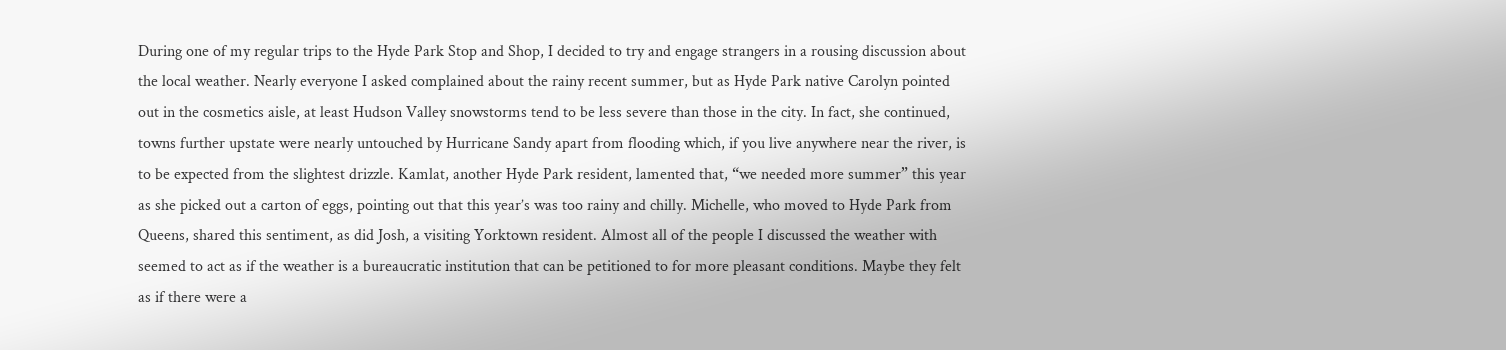During one of my regular trips to the Hyde Park Stop and Shop, I decided to try and engage strangers in a rousing discussion about the local weather. Nearly everyone I asked complained about the rainy recent summer, but as Hyde Park native Carolyn pointed out in the cosmetics aisle, at least Hudson Valley snowstorms tend to be less severe than those in the city. In fact, she continued, towns further upstate were nearly untouched by Hurricane Sandy apart from flooding which, if you live anywhere near the river, is to be expected from the slightest drizzle. Kamlat, another Hyde Park resident, lamented that, “we needed more summer” this year as she picked out a carton of eggs, pointing out that this year’s was too rainy and chilly. Michelle, who moved to Hyde Park from Queens, shared this sentiment, as did Josh, a visiting Yorktown resident. Almost all of the people I discussed the weather with seemed to act as if the weather is a bureaucratic institution that can be petitioned to for more pleasant conditions. Maybe they felt as if there were a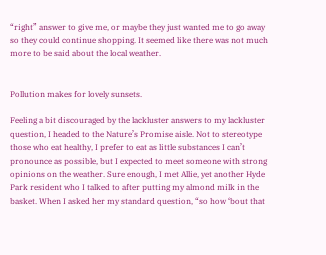“right” answer to give me, or maybe they just wanted me to go away so they could continue shopping. It seemed like there was not much more to be said about the local weather.


Pollution makes for lovely sunsets.

Feeling a bit discouraged by the lackluster answers to my lackluster question, I headed to the Nature’s Promise aisle. Not to stereotype those who eat healthy, I prefer to eat as little substances I can’t pronounce as possible, but I expected to meet someone with strong opinions on the weather. Sure enough, I met Allie, yet another Hyde Park resident who I talked to after putting my almond milk in the basket. When I asked her my standard question, “so how ‘bout that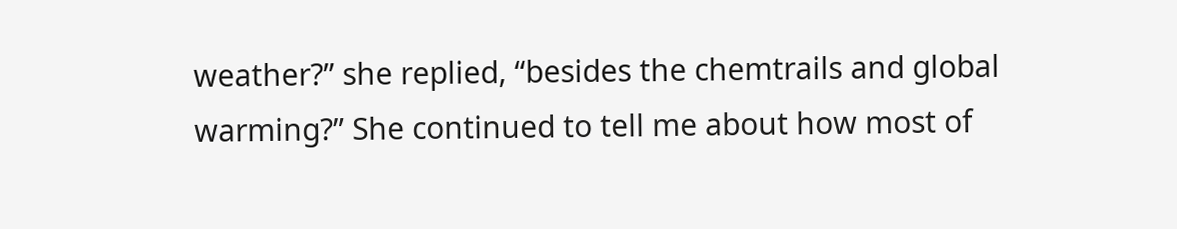weather?” she replied, “besides the chemtrails and global warming?” She continued to tell me about how most of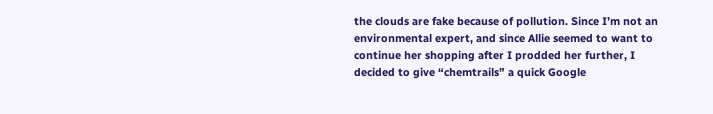the clouds are fake because of pollution. Since I’m not an environmental expert, and since Allie seemed to want to continue her shopping after I prodded her further, I decided to give “chemtrails” a quick Google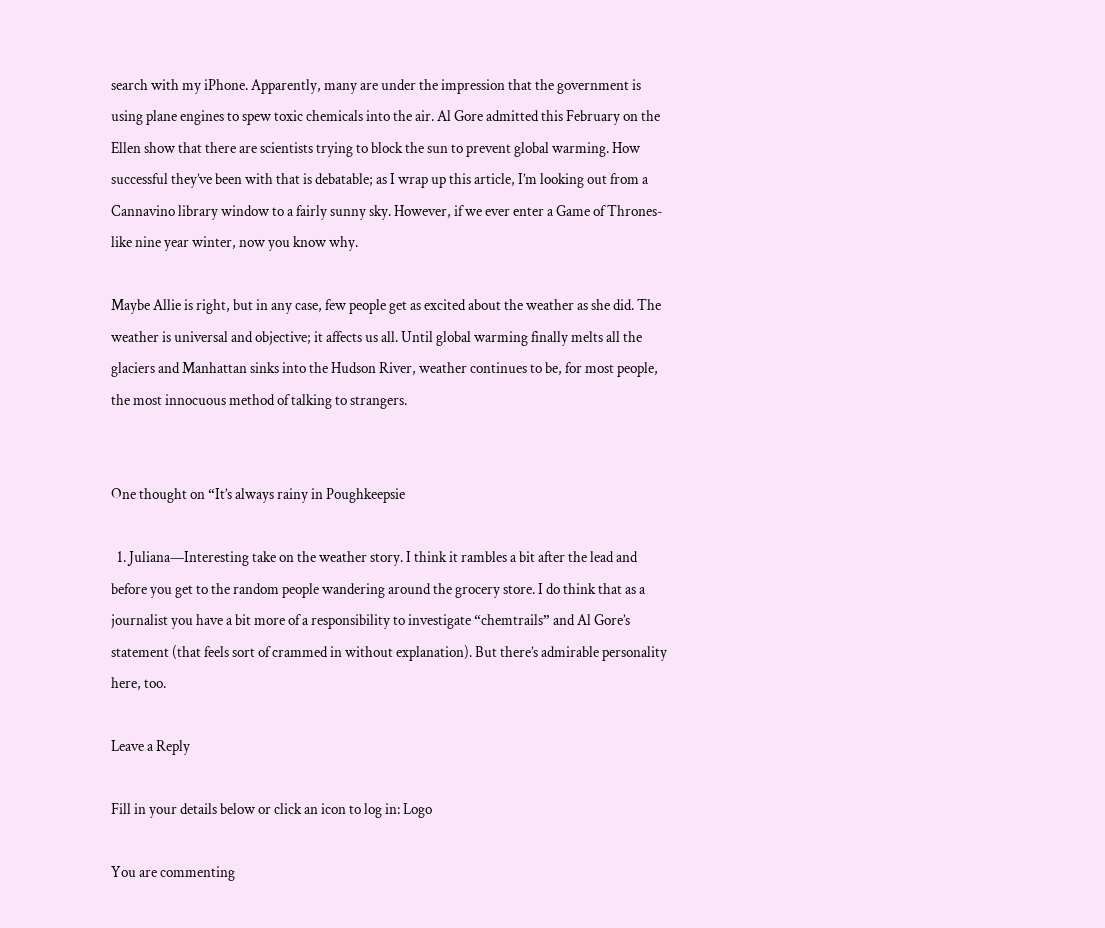search with my iPhone. Apparently, many are under the impression that the government is using plane engines to spew toxic chemicals into the air. Al Gore admitted this February on the Ellen show that there are scientists trying to block the sun to prevent global warming. How successful they’ve been with that is debatable; as I wrap up this article, I’m looking out from a Cannavino library window to a fairly sunny sky. However, if we ever enter a Game of Thrones-like nine year winter, now you know why.

Maybe Allie is right, but in any case, few people get as excited about the weather as she did. The weather is universal and objective; it affects us all. Until global warming finally melts all the glaciers and Manhattan sinks into the Hudson River, weather continues to be, for most people, the most innocuous method of talking to strangers.


One thought on “It’s always rainy in Poughkeepsie

  1. Juliana—Interesting take on the weather story. I think it rambles a bit after the lead and before you get to the random people wandering around the grocery store. I do think that as a journalist you have a bit more of a responsibility to investigate “chemtrails” and Al Gore’s statement (that feels sort of crammed in without explanation). But there’s admirable personality here, too.

Leave a Reply

Fill in your details below or click an icon to log in: Logo

You are commenting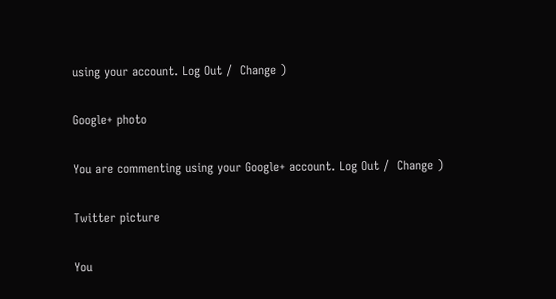using your account. Log Out /  Change )

Google+ photo

You are commenting using your Google+ account. Log Out /  Change )

Twitter picture

You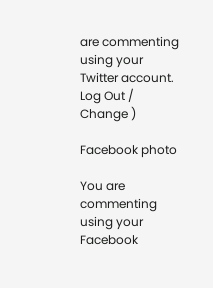are commenting using your Twitter account. Log Out /  Change )

Facebook photo

You are commenting using your Facebook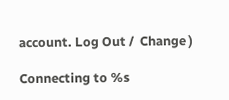account. Log Out /  Change )

Connecting to %s